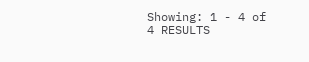Showing: 1 - 4 of 4 RESULTS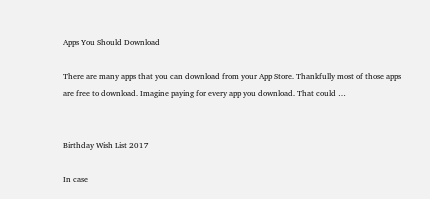Apps You Should Download

There are many apps that you can download from your App Store. Thankfully most of those apps are free to download. Imagine paying for every app you download. That could …


Birthday Wish List 2017

In case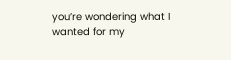you’re wondering what I wanted for my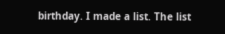birthday. I made a list. The list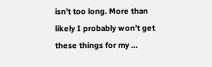isn’t too long. More than likely I probably won’t get these things for my …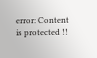error: Content is protected !!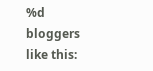%d bloggers like this: